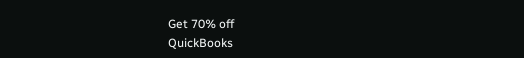Get 70% off
QuickBooks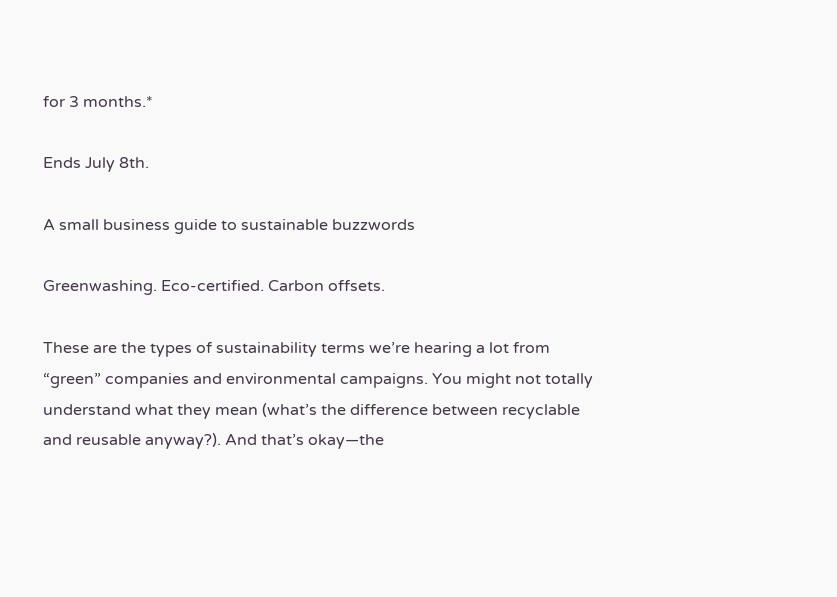for 3 months.*

Ends July 8th.

A small business guide to sustainable buzzwords

Greenwashing. Eco-certified. Carbon offsets.

These are the types of sustainability terms we’re hearing a lot from “green” companies and environmental campaigns. You might not totally understand what they mean (what’s the difference between recyclable and reusable anyway?). And that’s okay—the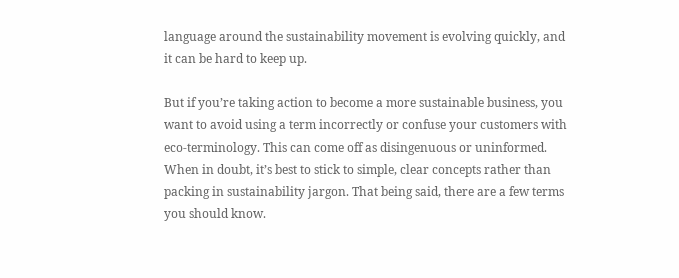language around the sustainability movement is evolving quickly, and it can be hard to keep up.

But if you’re taking action to become a more sustainable business, you want to avoid using a term incorrectly or confuse your customers with eco-terminology. This can come off as disingenuous or uninformed. When in doubt, it’s best to stick to simple, clear concepts rather than packing in sustainability jargon. That being said, there are a few terms you should know.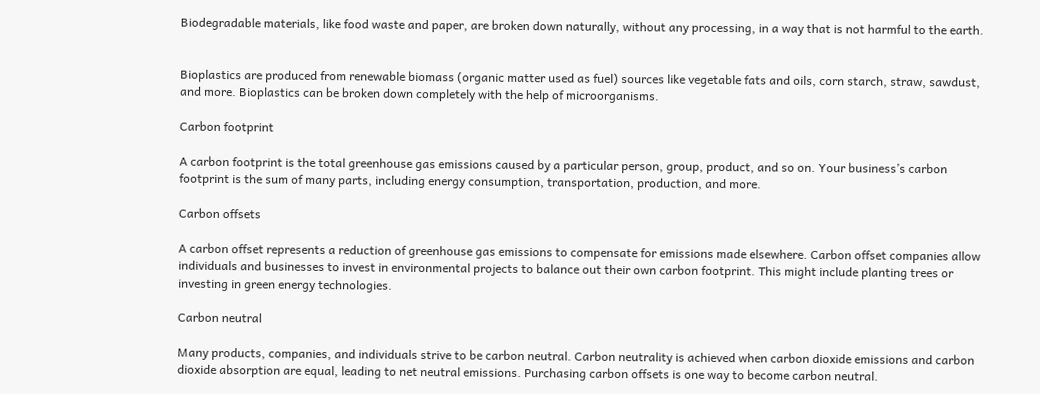Biodegradable materials, like food waste and paper, are broken down naturally, without any processing, in a way that is not harmful to the earth.


Bioplastics are produced from renewable biomass (organic matter used as fuel) sources like vegetable fats and oils, corn starch, straw, sawdust, and more. Bioplastics can be broken down completely with the help of microorganisms.

Carbon footprint

A carbon footprint is the total greenhouse gas emissions caused by a particular person, group, product, and so on. Your business’s carbon footprint is the sum of many parts, including energy consumption, transportation, production, and more.

Carbon offsets

A carbon offset represents a reduction of greenhouse gas emissions to compensate for emissions made elsewhere. Carbon offset companies allow individuals and businesses to invest in environmental projects to balance out their own carbon footprint. This might include planting trees or investing in green energy technologies.

Carbon neutral

Many products, companies, and individuals strive to be carbon neutral. Carbon neutrality is achieved when carbon dioxide emissions and carbon dioxide absorption are equal, leading to net neutral emissions. Purchasing carbon offsets is one way to become carbon neutral.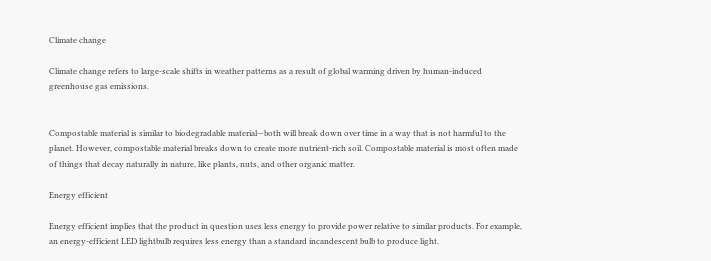Climate change

Climate change refers to large-scale shifts in weather patterns as a result of global warming driven by human-induced greenhouse gas emissions.


Compostable material is similar to biodegradable material—both will break down over time in a way that is not harmful to the planet. However, compostable material breaks down to create more nutrient-rich soil. Compostable material is most often made of things that decay naturally in nature, like plants, nuts, and other organic matter.

Energy efficient

Energy efficient implies that the product in question uses less energy to provide power relative to similar products. For example, an energy-efficient LED lightbulb requires less energy than a standard incandescent bulb to produce light.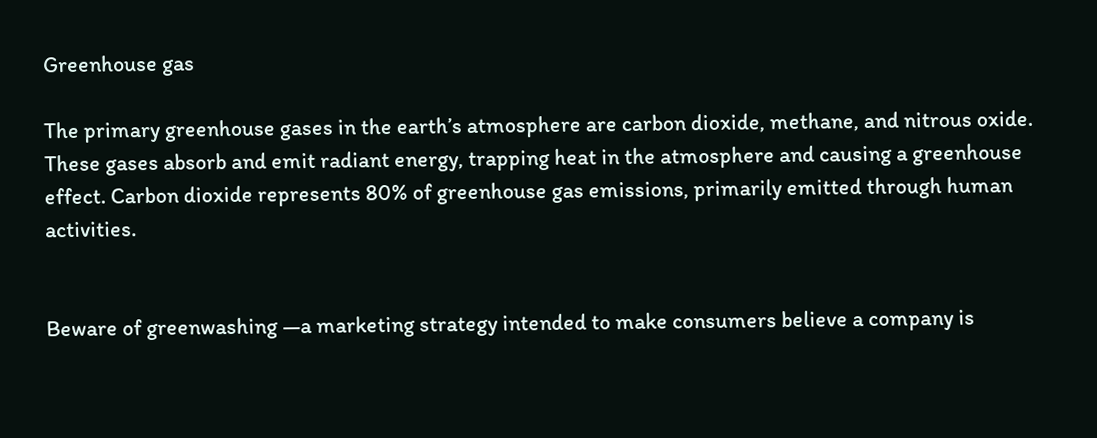Greenhouse gas

The primary greenhouse gases in the earth’s atmosphere are carbon dioxide, methane, and nitrous oxide. These gases absorb and emit radiant energy, trapping heat in the atmosphere and causing a greenhouse effect. Carbon dioxide represents 80% of greenhouse gas emissions, primarily emitted through human activities.


Beware of greenwashing —a marketing strategy intended to make consumers believe a company is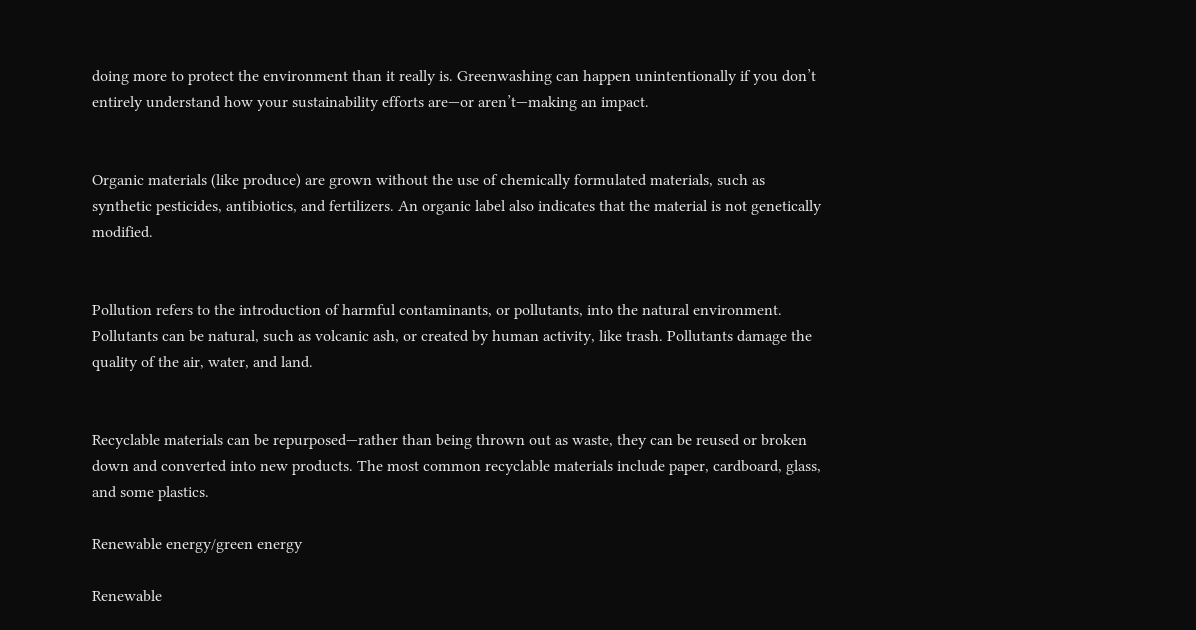doing more to protect the environment than it really is. Greenwashing can happen unintentionally if you don’t entirely understand how your sustainability efforts are—or aren’t—making an impact.


Organic materials (like produce) are grown without the use of chemically formulated materials, such as synthetic pesticides, antibiotics, and fertilizers. An organic label also indicates that the material is not genetically modified.


Pollution refers to the introduction of harmful contaminants, or pollutants, into the natural environment. Pollutants can be natural, such as volcanic ash, or created by human activity, like trash. Pollutants damage the quality of the air, water, and land.


Recyclable materials can be repurposed—rather than being thrown out as waste, they can be reused or broken down and converted into new products. The most common recyclable materials include paper, cardboard, glass, and some plastics.

Renewable energy/green energy

Renewable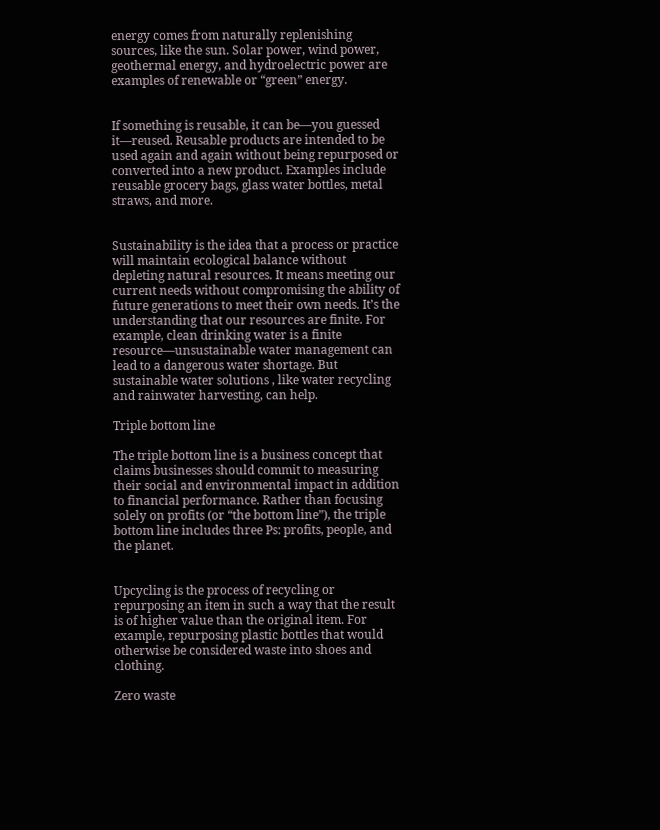energy comes from naturally replenishing sources, like the sun. Solar power, wind power, geothermal energy, and hydroelectric power are examples of renewable or “green” energy.


If something is reusable, it can be—you guessed it—reused. Reusable products are intended to be used again and again without being repurposed or converted into a new product. Examples include reusable grocery bags, glass water bottles, metal straws, and more.


Sustainability is the idea that a process or practice will maintain ecological balance without depleting natural resources. It means meeting our current needs without compromising the ability of future generations to meet their own needs. It’s the understanding that our resources are finite. For example, clean drinking water is a finite resource—unsustainable water management can lead to a dangerous water shortage. But sustainable water solutions , like water recycling and rainwater harvesting, can help.

Triple bottom line

The triple bottom line is a business concept that claims businesses should commit to measuring their social and environmental impact in addition to financial performance. Rather than focusing solely on profits (or “the bottom line”), the triple bottom line includes three Ps: profits, people, and the planet.


Upcycling is the process of recycling or repurposing an item in such a way that the result is of higher value than the original item. For example, repurposing plastic bottles that would otherwise be considered waste into shoes and clothing.

Zero waste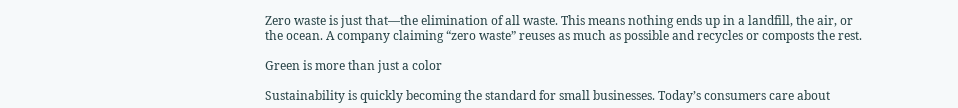Zero waste is just that—the elimination of all waste. This means nothing ends up in a landfill, the air, or the ocean. A company claiming “zero waste” reuses as much as possible and recycles or composts the rest.

Green is more than just a color

Sustainability is quickly becoming the standard for small businesses. Today’s consumers care about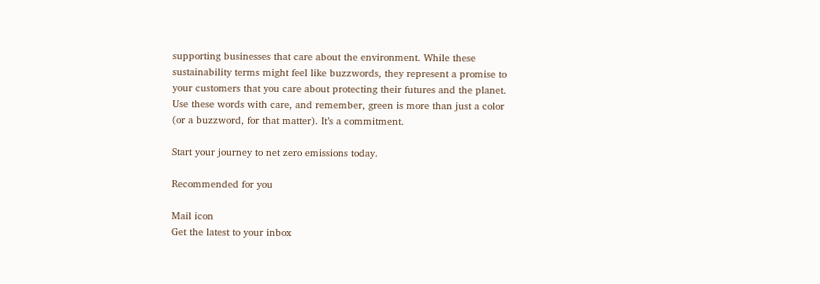supporting businesses that care about the environment. While these sustainability terms might feel like buzzwords, they represent a promise to your customers that you care about protecting their futures and the planet. Use these words with care, and remember, green is more than just a color (or a buzzword, for that matter). It’s a commitment.

Start your journey to net zero emissions today.

Recommended for you

Mail icon
Get the latest to your inbox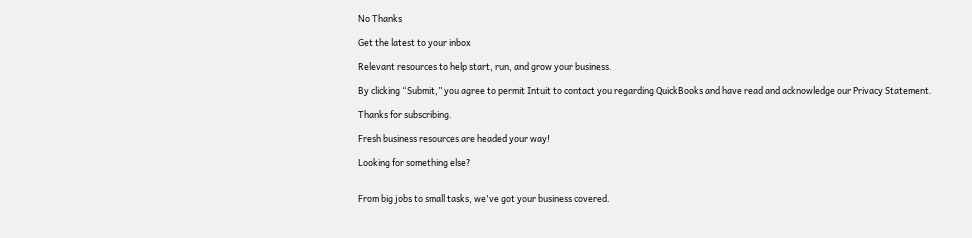No Thanks

Get the latest to your inbox

Relevant resources to help start, run, and grow your business.

By clicking “Submit,” you agree to permit Intuit to contact you regarding QuickBooks and have read and acknowledge our Privacy Statement.

Thanks for subscribing.

Fresh business resources are headed your way!

Looking for something else?


From big jobs to small tasks, we've got your business covered.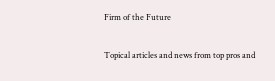Firm of the Future

Topical articles and news from top pros and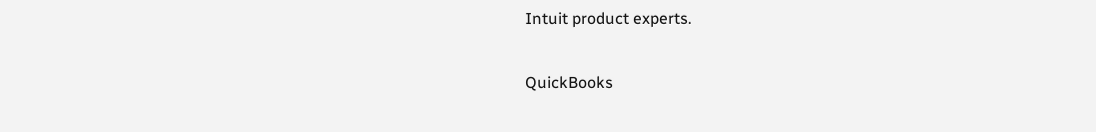Intuit product experts.

QuickBooks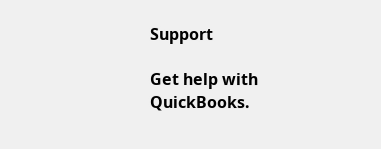Support

Get help with QuickBooks.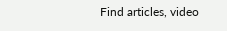Find articles, video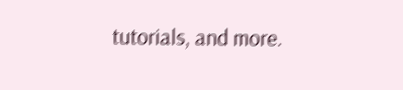tutorials, and more.